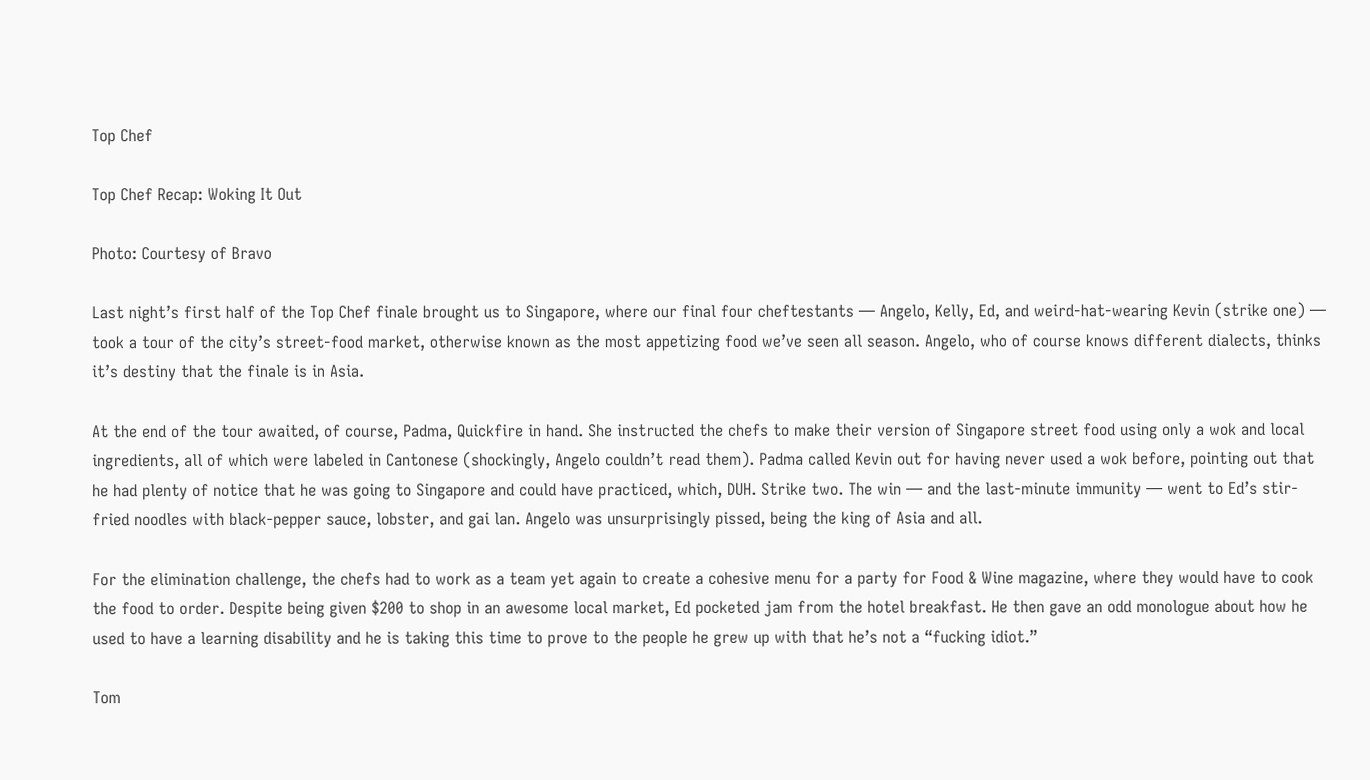Top Chef

Top Chef Recap: Woking It Out

Photo: Courtesy of Bravo

Last night’s first half of the Top Chef finale brought us to Singapore, where our final four cheftestants — Angelo, Kelly, Ed, and weird-hat-wearing Kevin (strike one) — took a tour of the city’s street-food market, otherwise known as the most appetizing food we’ve seen all season. Angelo, who of course knows different dialects, thinks it’s destiny that the finale is in Asia.

At the end of the tour awaited, of course, Padma, Quickfire in hand. She instructed the chefs to make their version of Singapore street food using only a wok and local ingredients, all of which were labeled in Cantonese (shockingly, Angelo couldn’t read them). Padma called Kevin out for having never used a wok before, pointing out that he had plenty of notice that he was going to Singapore and could have practiced, which, DUH. Strike two. The win — and the last-minute immunity — went to Ed’s stir-fried noodles with black-pepper sauce, lobster, and gai lan. Angelo was unsurprisingly pissed, being the king of Asia and all.

For the elimination challenge, the chefs had to work as a team yet again to create a cohesive menu for a party for Food & Wine magazine, where they would have to cook the food to order. Despite being given $200 to shop in an awesome local market, Ed pocketed jam from the hotel breakfast. He then gave an odd monologue about how he used to have a learning disability and he is taking this time to prove to the people he grew up with that he’s not a “fucking idiot.”

Tom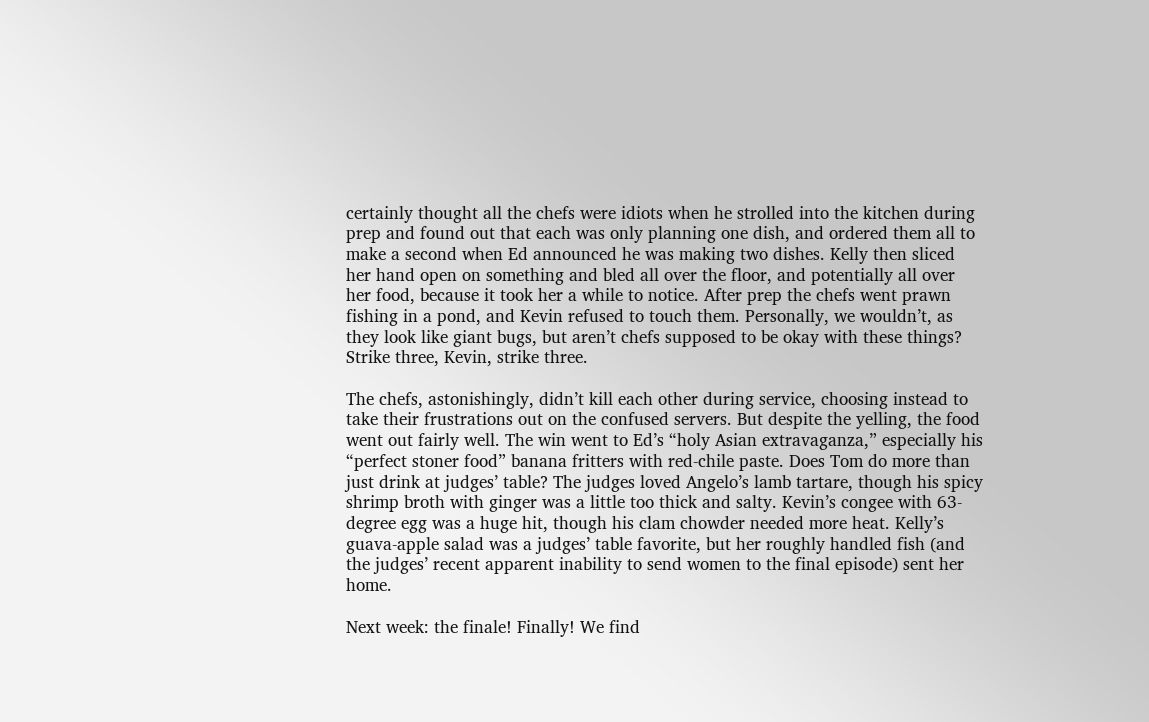certainly thought all the chefs were idiots when he strolled into the kitchen during prep and found out that each was only planning one dish, and ordered them all to make a second when Ed announced he was making two dishes. Kelly then sliced her hand open on something and bled all over the floor, and potentially all over her food, because it took her a while to notice. After prep the chefs went prawn fishing in a pond, and Kevin refused to touch them. Personally, we wouldn’t, as they look like giant bugs, but aren’t chefs supposed to be okay with these things? Strike three, Kevin, strike three.

The chefs, astonishingly, didn’t kill each other during service, choosing instead to take their frustrations out on the confused servers. But despite the yelling, the food went out fairly well. The win went to Ed’s “holy Asian extravaganza,” especially his “perfect stoner food” banana fritters with red-chile paste. Does Tom do more than just drink at judges’ table? The judges loved Angelo’s lamb tartare, though his spicy shrimp broth with ginger was a little too thick and salty. Kevin’s congee with 63-degree egg was a huge hit, though his clam chowder needed more heat. Kelly’s guava-apple salad was a judges’ table favorite, but her roughly handled fish (and the judges’ recent apparent inability to send women to the final episode) sent her home.

Next week: the finale! Finally! We find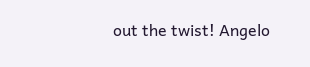out the twist! Angelo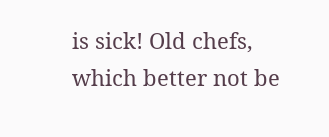is sick! Old chefs, which better not be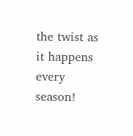the twist as it happens every season!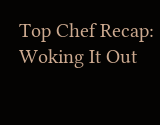Top Chef Recap: Woking It Out